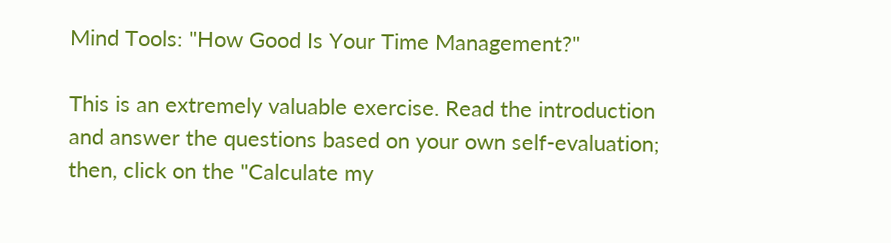Mind Tools: "How Good Is Your Time Management?"

This is an extremely valuable exercise. Read the introduction and answer the questions based on your own self-evaluation; then, click on the "Calculate my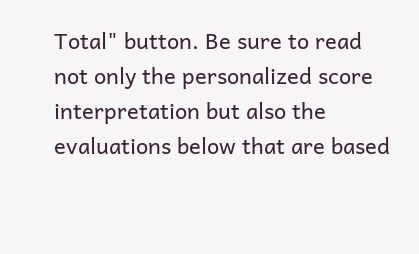Total" button. Be sure to read not only the personalized score interpretation but also the evaluations below that are based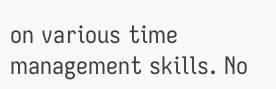on various time management skills. No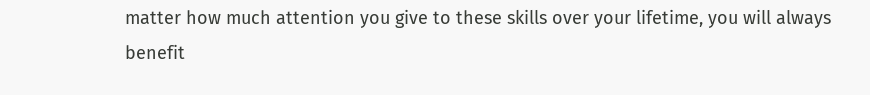matter how much attention you give to these skills over your lifetime, you will always benefit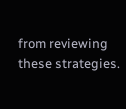from reviewing these strategies.